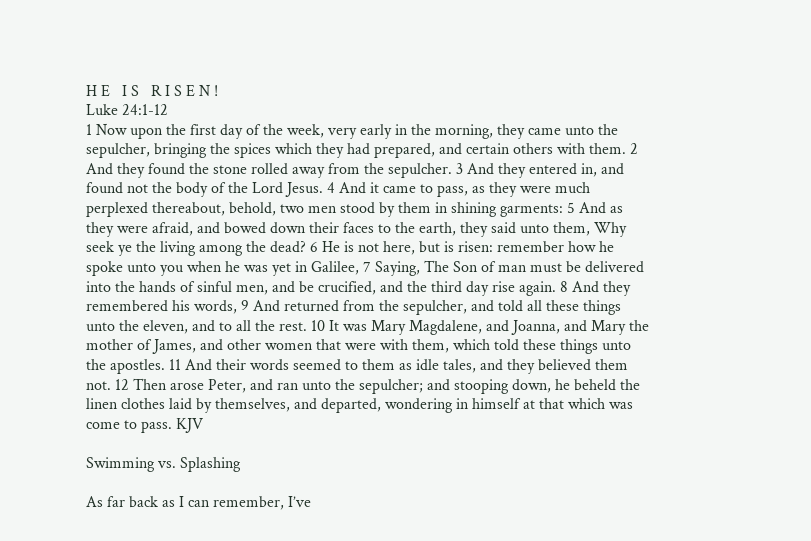H E   I S   R I S E N !
Luke 24:1-12
1 Now upon the first day of the week, very early in the morning, they came unto the sepulcher, bringing the spices which they had prepared, and certain others with them. 2 And they found the stone rolled away from the sepulcher. 3 And they entered in, and found not the body of the Lord Jesus. 4 And it came to pass, as they were much perplexed thereabout, behold, two men stood by them in shining garments: 5 And as they were afraid, and bowed down their faces to the earth, they said unto them, Why seek ye the living among the dead? 6 He is not here, but is risen: remember how he spoke unto you when he was yet in Galilee, 7 Saying, The Son of man must be delivered into the hands of sinful men, and be crucified, and the third day rise again. 8 And they remembered his words, 9 And returned from the sepulcher, and told all these things unto the eleven, and to all the rest. 10 It was Mary Magdalene, and Joanna, and Mary the mother of James, and other women that were with them, which told these things unto the apostles. 11 And their words seemed to them as idle tales, and they believed them not. 12 Then arose Peter, and ran unto the sepulcher; and stooping down, he beheld the linen clothes laid by themselves, and departed, wondering in himself at that which was come to pass. KJV

Swimming vs. Splashing

As far back as I can remember, I’ve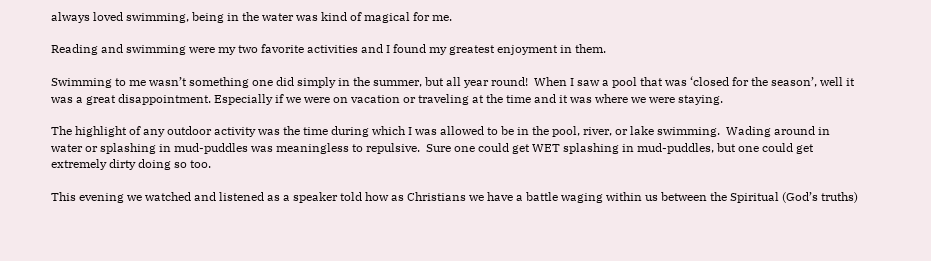always loved swimming, being in the water was kind of magical for me.

Reading and swimming were my two favorite activities and I found my greatest enjoyment in them.

Swimming to me wasn’t something one did simply in the summer, but all year round!  When I saw a pool that was ‘closed for the season’, well it was a great disappointment. Especially if we were on vacation or traveling at the time and it was where we were staying.

The highlight of any outdoor activity was the time during which I was allowed to be in the pool, river, or lake swimming.  Wading around in water or splashing in mud-puddles was meaningless to repulsive.  Sure one could get WET splashing in mud-puddles, but one could get extremely dirty doing so too.

This evening we watched and listened as a speaker told how as Christians we have a battle waging within us between the Spiritual (God’s truths)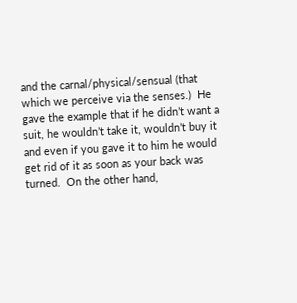and the carnal/physical/sensual (that which we perceive via the senses.)  He gave the example that if he didn’t want a suit, he wouldn’t take it, wouldn’t buy it and even if you gave it to him he would get rid of it as soon as your back was turned.  On the other hand,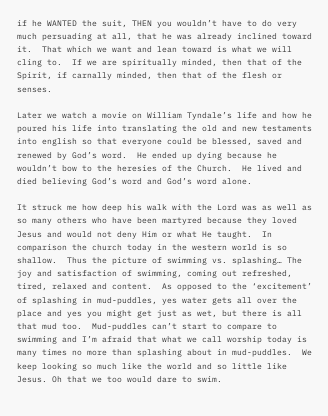if he WANTED the suit, THEN you wouldn’t have to do very much persuading at all, that he was already inclined toward it.  That which we want and lean toward is what we will cling to.  If we are spiritually minded, then that of the Spirit, if carnally minded, then that of the flesh or senses.

Later we watch a movie on William Tyndale’s life and how he poured his life into translating the old and new testaments into english so that everyone could be blessed, saved and renewed by God’s word.  He ended up dying because he wouldn’t bow to the heresies of the Church.  He lived and died believing God’s word and God’s word alone.

It struck me how deep his walk with the Lord was as well as so many others who have been martyred because they loved Jesus and would not deny Him or what He taught.  In comparison the church today in the western world is so shallow.  Thus the picture of swimming vs. splashing… The joy and satisfaction of swimming, coming out refreshed, tired, relaxed and content.  As opposed to the ‘excitement’ of splashing in mud-puddles, yes water gets all over the place and yes you might get just as wet, but there is all that mud too.  Mud-puddles can’t start to compare to swimming and I’m afraid that what we call worship today is many times no more than splashing about in mud-puddles.  We keep looking so much like the world and so little like Jesus. Oh that we too would dare to swim.